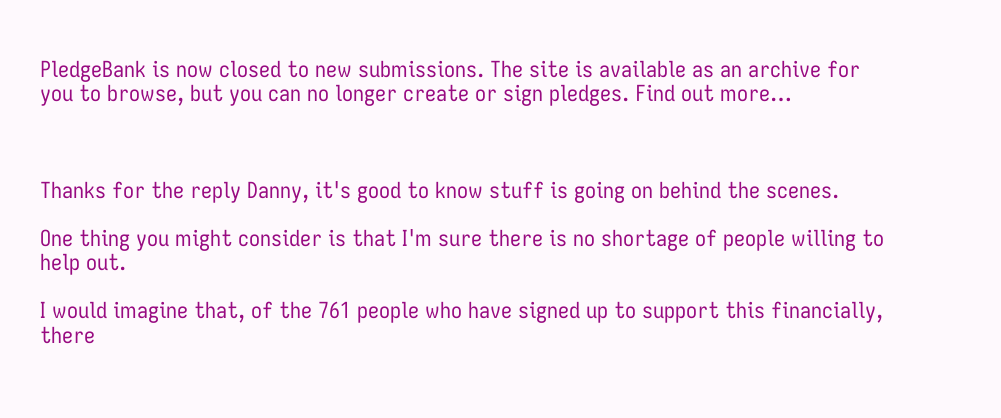PledgeBank is now closed to new submissions. The site is available as an archive for you to browse, but you can no longer create or sign pledges. Find out more…



Thanks for the reply Danny, it's good to know stuff is going on behind the scenes.

One thing you might consider is that I'm sure there is no shortage of people willing to help out.

I would imagine that, of the 761 people who have signed up to support this financially, there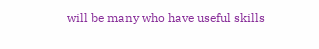will be many who have useful skills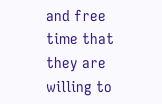and free time that they are willing to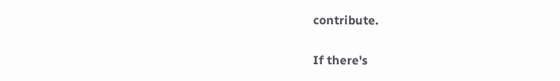contribute.

If there's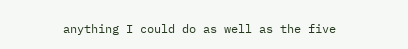anything I could do as well as the five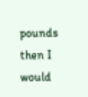pounds then I would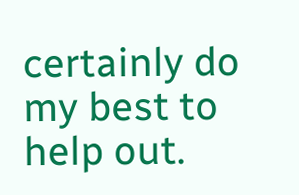certainly do my best to help out.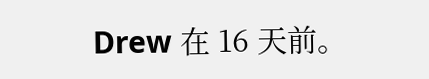Drew 在 16 天前。